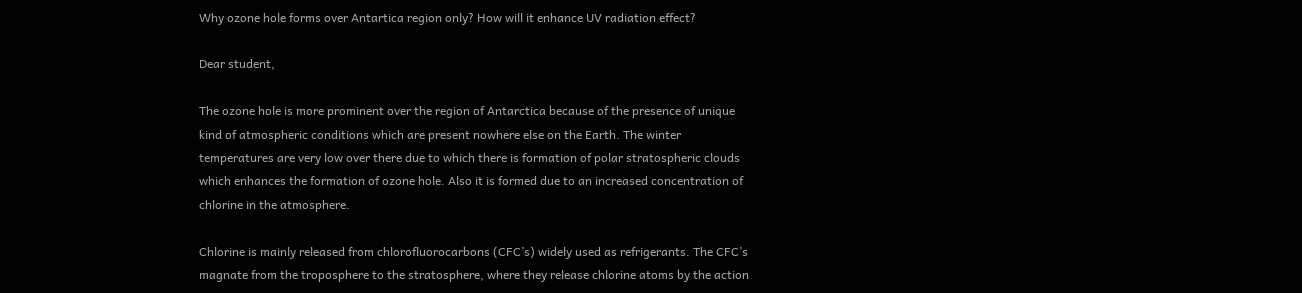Why ozone hole forms over Antartica region only? How will it enhance UV radiation effect?

Dear student,

The ozone hole is more prominent over the region of Antarctica because of the presence of unique kind of atmospheric conditions which are present nowhere else on the Earth. The winter temperatures are very low over there due to which there is formation of polar stratospheric clouds which enhances the formation of ozone hole. Also it is formed due to an increased concentration of chlorine in the atmosphere.

Chlorine is mainly released from chlorofluorocarbons (CFC’s) widely used as refrigerants. The CFC’s magnate from the troposphere to the stratosphere, where they release chlorine atoms by the action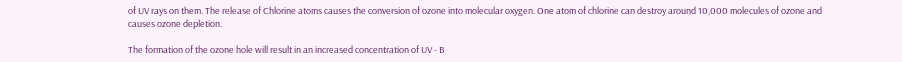of UV rays on them. The release of Chlorine atoms causes the conversion of ozone into molecular oxygen. One atom of chlorine can destroy around 10,000 molecules of ozone and causes ozone depletion.

The formation of the ozone hole will result in an increased concentration of UV - B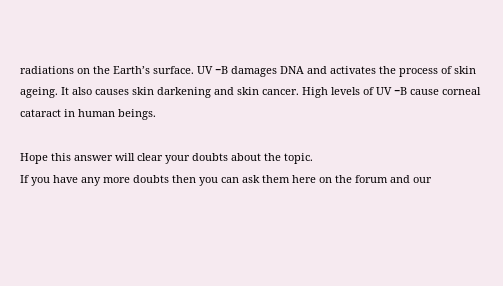radiations on the Earth’s surface. UV −B damages DNA and activates the process of skin ageing. It also causes skin darkening and skin cancer. High levels of UV −B cause corneal cataract in human beings.

Hope this answer will clear your doubts about the topic.
If you have any more doubts then you can ask them here on the forum and our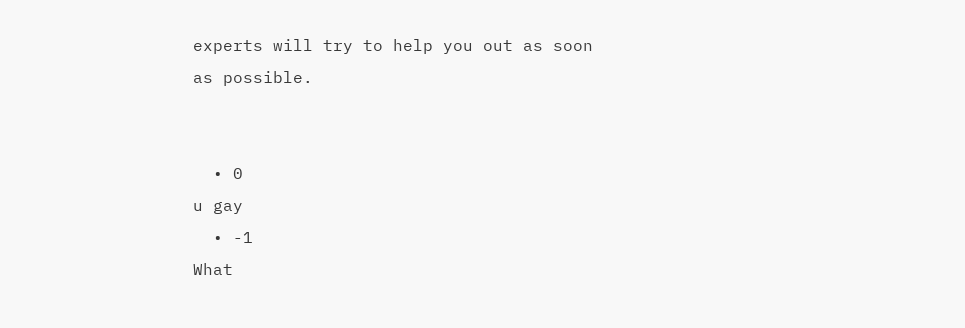experts will try to help you out as soon as possible.


  • 0
u gay
  • -1
What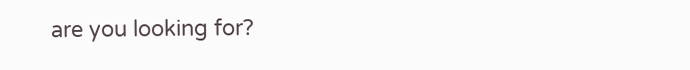are you looking for?